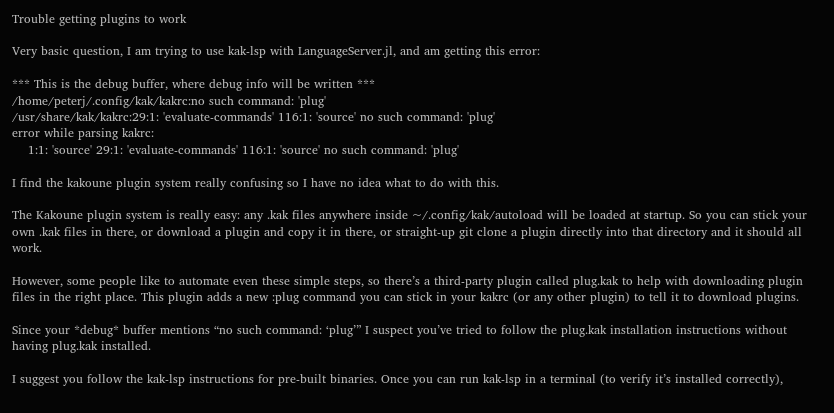Trouble getting plugins to work

Very basic question, I am trying to use kak-lsp with LanguageServer.jl, and am getting this error:

*** This is the debug buffer, where debug info will be written ***
/home/peterj/.config/kak/kakrc:no such command: 'plug'
/usr/share/kak/kakrc:29:1: 'evaluate-commands' 116:1: 'source' no such command: 'plug'
error while parsing kakrc:
    1:1: 'source' 29:1: 'evaluate-commands' 116:1: 'source' no such command: 'plug'

I find the kakoune plugin system really confusing so I have no idea what to do with this.

The Kakoune plugin system is really easy: any .kak files anywhere inside ~/.config/kak/autoload will be loaded at startup. So you can stick your own .kak files in there, or download a plugin and copy it in there, or straight-up git clone a plugin directly into that directory and it should all work.

However, some people like to automate even these simple steps, so there’s a third-party plugin called plug.kak to help with downloading plugin files in the right place. This plugin adds a new :plug command you can stick in your kakrc (or any other plugin) to tell it to download plugins.

Since your *debug* buffer mentions “no such command: ‘plug’” I suspect you’ve tried to follow the plug.kak installation instructions without having plug.kak installed.

I suggest you follow the kak-lsp instructions for pre-built binaries. Once you can run kak-lsp in a terminal (to verify it’s installed correctly),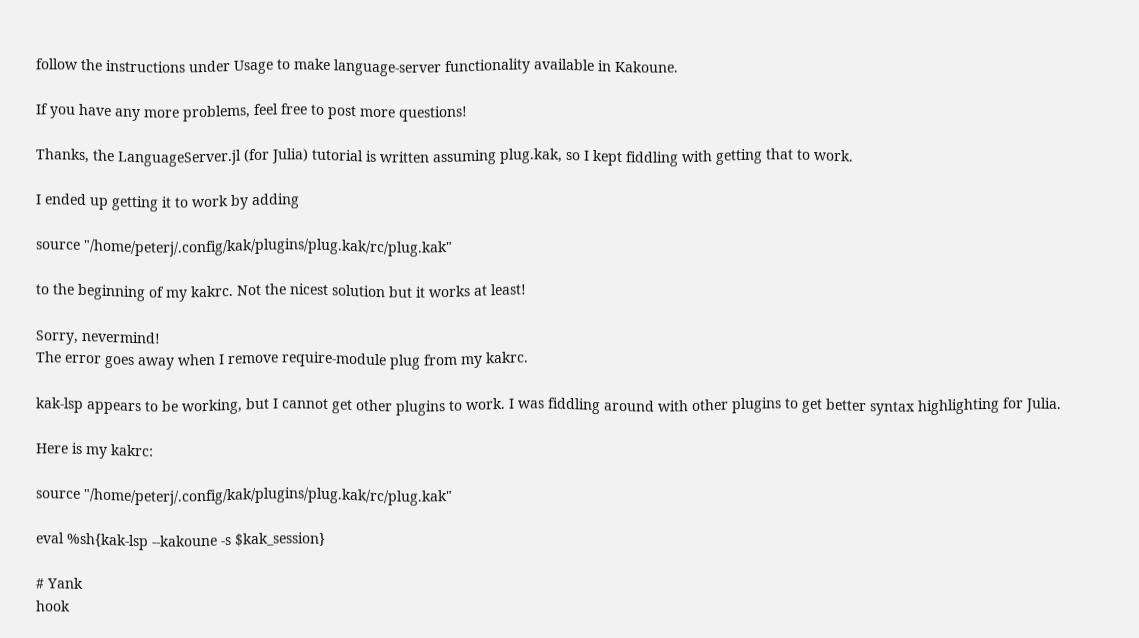follow the instructions under Usage to make language-server functionality available in Kakoune.

If you have any more problems, feel free to post more questions!

Thanks, the LanguageServer.jl (for Julia) tutorial is written assuming plug.kak, so I kept fiddling with getting that to work.

I ended up getting it to work by adding

source "/home/peterj/.config/kak/plugins/plug.kak/rc/plug.kak"

to the beginning of my kakrc. Not the nicest solution but it works at least!

Sorry, nevermind!
The error goes away when I remove require-module plug from my kakrc.

kak-lsp appears to be working, but I cannot get other plugins to work. I was fiddling around with other plugins to get better syntax highlighting for Julia.

Here is my kakrc:

source "/home/peterj/.config/kak/plugins/plug.kak/rc/plug.kak"

eval %sh{kak-lsp --kakoune -s $kak_session}

# Yank
hook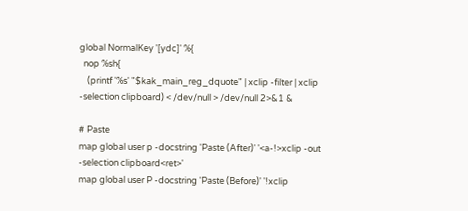global NormalKey '[ydc]' %{
  nop %sh{
    (printf '%s' "$kak_main_reg_dquote" | xclip -filter | xclip -selection clipboard) < /dev/null > /dev/null 2>&1 &

# Paste
map global user p -docstring 'Paste (After)' '<a-!>xclip -out -selection clipboard<ret>'
map global user P -docstring 'Paste (Before)' '!xclip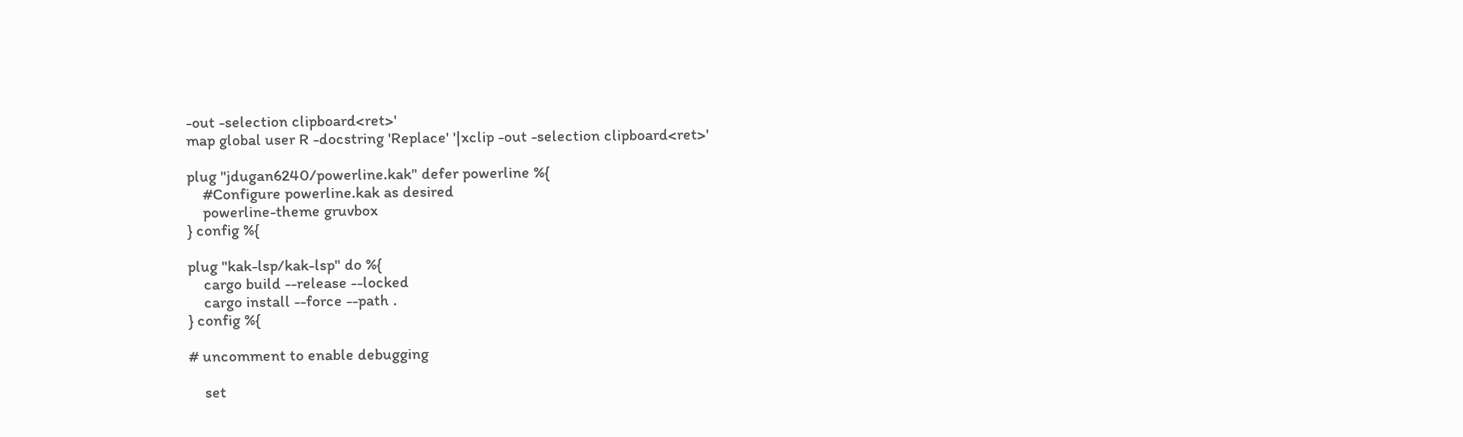-out -selection clipboard<ret>'
map global user R -docstring 'Replace' '|xclip -out -selection clipboard<ret>'

plug "jdugan6240/powerline.kak" defer powerline %{
    #Configure powerline.kak as desired
    powerline-theme gruvbox
} config %{

plug "kak-lsp/kak-lsp" do %{
    cargo build --release --locked
    cargo install --force --path .
} config %{

# uncomment to enable debugging

    set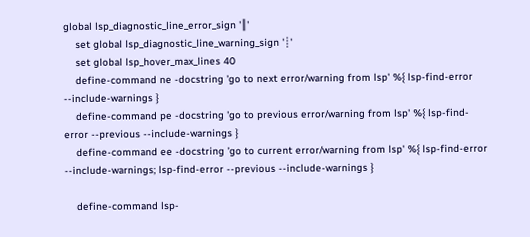global lsp_diagnostic_line_error_sign '║'
    set global lsp_diagnostic_line_warning_sign '┊'
    set global lsp_hover_max_lines 40
    define-command ne -docstring 'go to next error/warning from lsp' %{ lsp-find-error --include-warnings }
    define-command pe -docstring 'go to previous error/warning from lsp' %{ lsp-find-error --previous --include-warnings }
    define-command ee -docstring 'go to current error/warning from lsp' %{ lsp-find-error --include-warnings; lsp-find-error --previous --include-warnings }

    define-command lsp-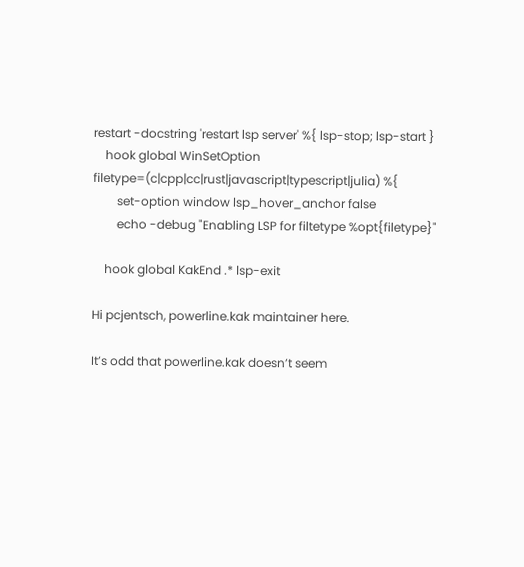restart -docstring 'restart lsp server' %{ lsp-stop; lsp-start }
    hook global WinSetOption filetype=(c|cpp|cc|rust|javascript|typescript|julia) %{
        set-option window lsp_hover_anchor false
        echo -debug "Enabling LSP for filtetype %opt{filetype}"

    hook global KakEnd .* lsp-exit

Hi pcjentsch, powerline.kak maintainer here.

It’s odd that powerline.kak doesn’t seem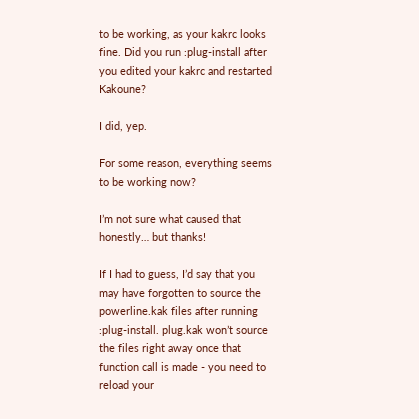to be working, as your kakrc looks fine. Did you run :plug-install after you edited your kakrc and restarted Kakoune?

I did, yep.

For some reason, everything seems to be working now?

I’m not sure what caused that honestly… but thanks!

If I had to guess, I’d say that you may have forgotten to source the powerline.kak files after running :plug-install. plug.kak won’t source the files right away once that function call is made - you need to reload your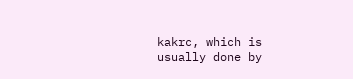kakrc, which is usually done by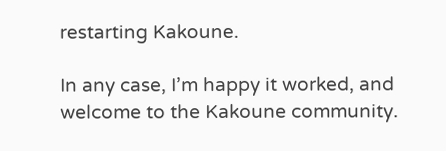restarting Kakoune.

In any case, I’m happy it worked, and welcome to the Kakoune community.